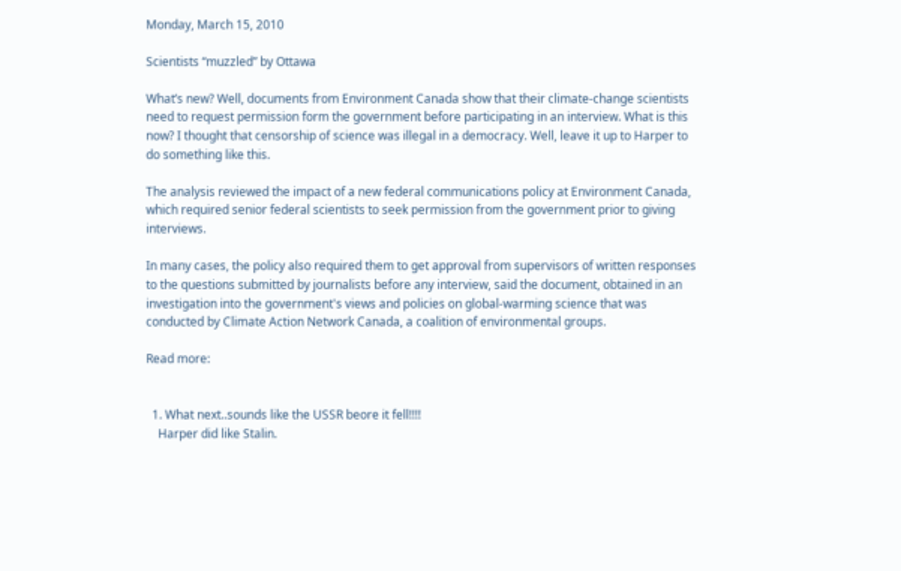Monday, March 15, 2010

Scientists “muzzled” by Ottawa

What’s new? Well, documents from Environment Canada show that their climate-change scientists need to request permission form the government before participating in an interview. What is this now? I thought that censorship of science was illegal in a democracy. Well, leave it up to Harper to do something like this.

The analysis reviewed the impact of a new federal communications policy at Environment Canada, which required senior federal scientists to seek permission from the government prior to giving interviews.

In many cases, the policy also required them to get approval from supervisors of written responses to the questions submitted by journalists before any interview, said the document, obtained in an investigation into the government's views and policies on global-warming science that was conducted by Climate Action Network Canada, a coalition of environmental groups.

Read more:


  1. What next..sounds like the USSR beore it fell!!!!
    Harper did like Stalin.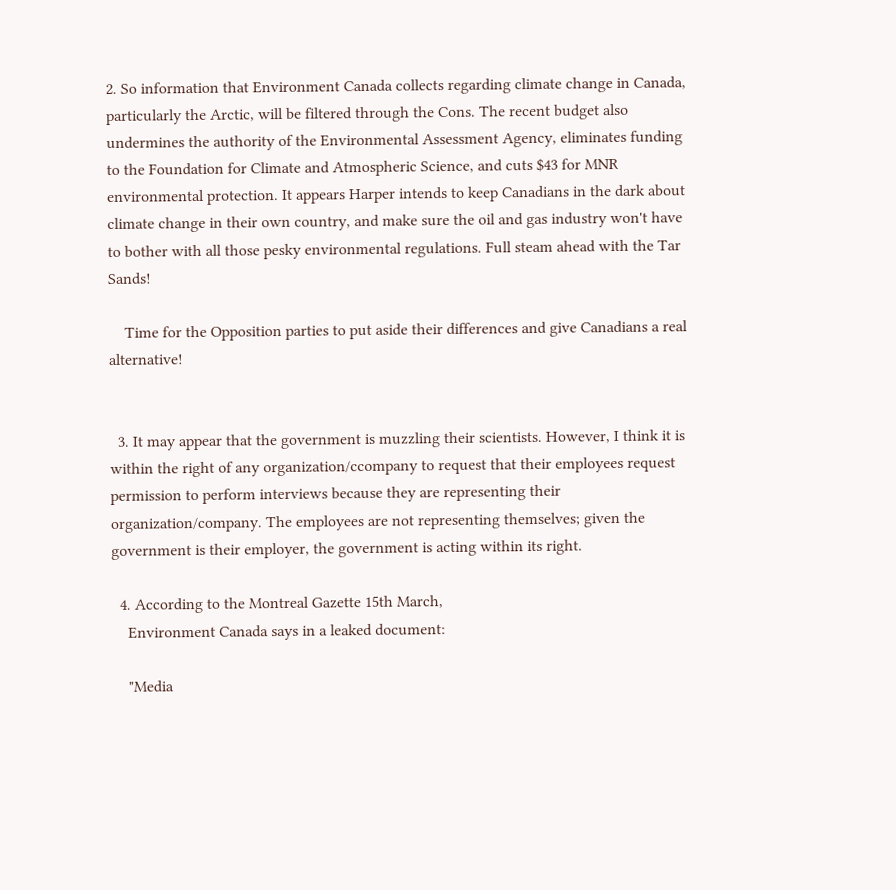2. So information that Environment Canada collects regarding climate change in Canada, particularly the Arctic, will be filtered through the Cons. The recent budget also undermines the authority of the Environmental Assessment Agency, eliminates funding to the Foundation for Climate and Atmospheric Science, and cuts $43 for MNR environmental protection. It appears Harper intends to keep Canadians in the dark about climate change in their own country, and make sure the oil and gas industry won't have to bother with all those pesky environmental regulations. Full steam ahead with the Tar Sands!

    Time for the Opposition parties to put aside their differences and give Canadians a real alternative!


  3. It may appear that the government is muzzling their scientists. However, I think it is within the right of any organization/ccompany to request that their employees request permission to perform interviews because they are representing their organization/company. The employees are not representing themselves; given the government is their employer, the government is acting within its right.

  4. According to the Montreal Gazette 15th March,
    Environment Canada says in a leaked document:

    "Media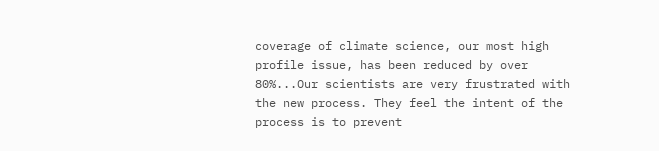coverage of climate science, our most high profile issue, has been reduced by over 80%...Our scientists are very frustrated with the new process. They feel the intent of the process is to prevent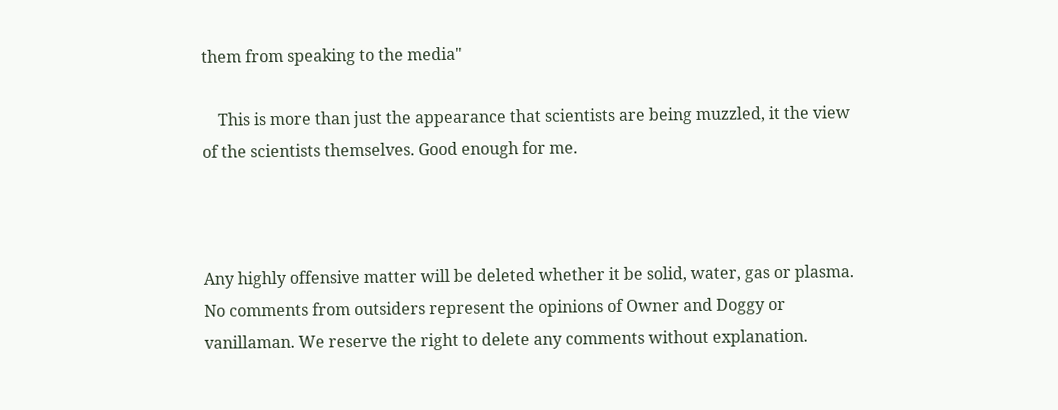them from speaking to the media"

    This is more than just the appearance that scientists are being muzzled, it the view of the scientists themselves. Good enough for me.



Any highly offensive matter will be deleted whether it be solid, water, gas or plasma. No comments from outsiders represent the opinions of Owner and Doggy or vanillaman. We reserve the right to delete any comments without explanation.